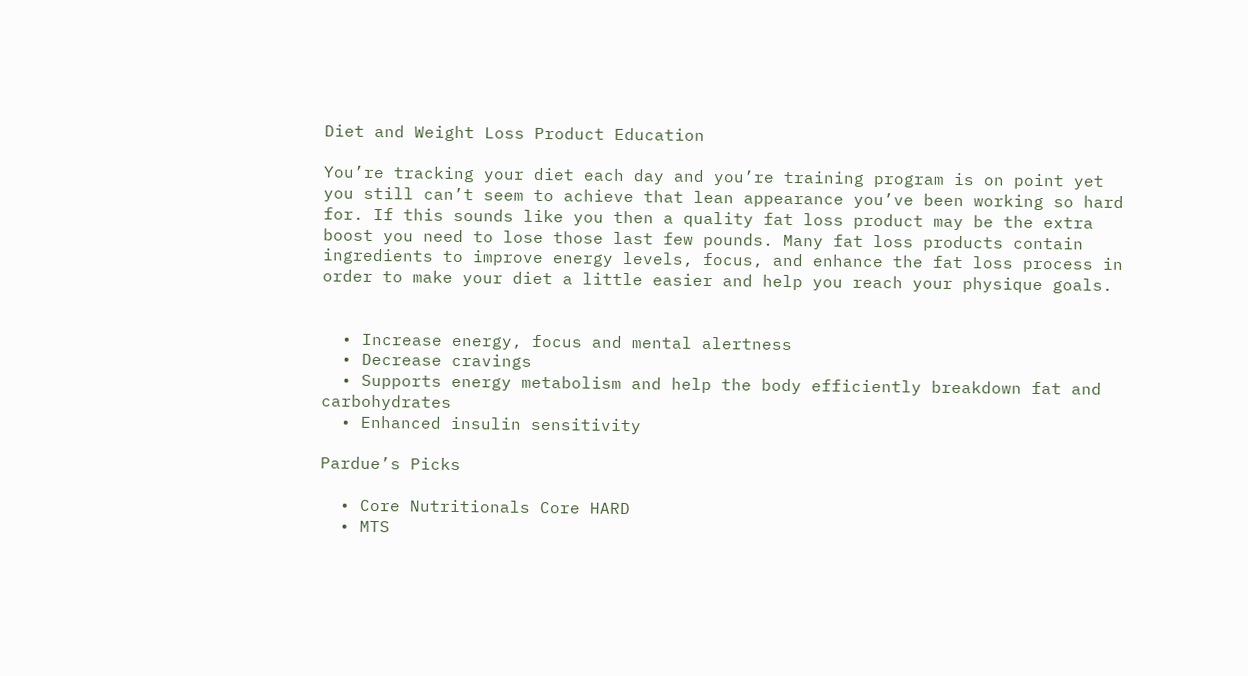Diet and Weight Loss Product Education

You’re tracking your diet each day and you’re training program is on point yet you still can’t seem to achieve that lean appearance you’ve been working so hard for. If this sounds like you then a quality fat loss product may be the extra boost you need to lose those last few pounds. Many fat loss products contain ingredients to improve energy levels, focus, and enhance the fat loss process in order to make your diet a little easier and help you reach your physique goals.


  • Increase energy, focus and mental alertness
  • Decrease cravings
  • Supports energy metabolism and help the body efficiently breakdown fat and carbohydrates
  • Enhanced insulin sensitivity

Pardue’s Picks

  • Core Nutritionals Core HARD
  • MTS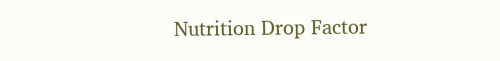Nutrition Drop Factor